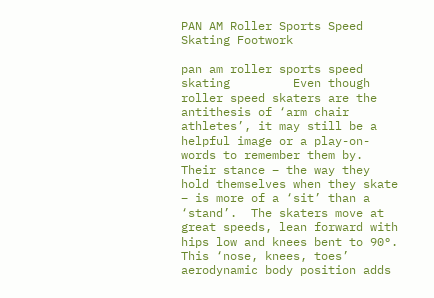PAN AM Roller Sports Speed Skating Footwork

pan am roller sports speed skating         Even though roller speed skaters are the antithesis of ‘arm chair athletes’, it may still be a helpful image or a play-on-words to remember them by.  Their stance – the way they hold themselves when they skate – is more of a ‘sit’ than a ‘stand’.  The skaters move at great speeds, lean forward with hips low and knees bent to 90°.  This ‘nose, knees, toes’ aerodynamic body position adds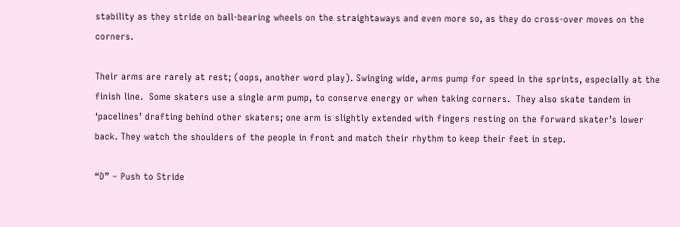stability as they stride on ball-bearing wheels on the straightaways and even more so, as they do cross-over moves on the corners.

Their arms are rarely at rest; (oops, another word play). Swinging wide, arms pump for speed in the sprints, especially at the finish line.  Some skaters use a single arm pump, to conserve energy or when taking corners.  They also skate tandem in ‘pacelines’ drafting behind other skaters; one arm is slightly extended with fingers resting on the forward skater’s lower back. They watch the shoulders of the people in front and match their rhythm to keep their feet in step.

“D” – Push to Stride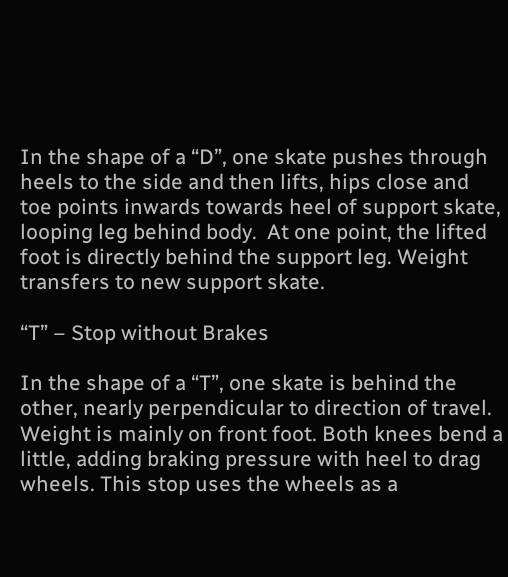In the shape of a “D”, one skate pushes through heels to the side and then lifts, hips close and toe points inwards towards heel of support skate, looping leg behind body.  At one point, the lifted foot is directly behind the support leg. Weight transfers to new support skate.

“T” – Stop without Brakes

In the shape of a “T”, one skate is behind the other, nearly perpendicular to direction of travel. Weight is mainly on front foot. Both knees bend a little, adding braking pressure with heel to drag wheels. This stop uses the wheels as a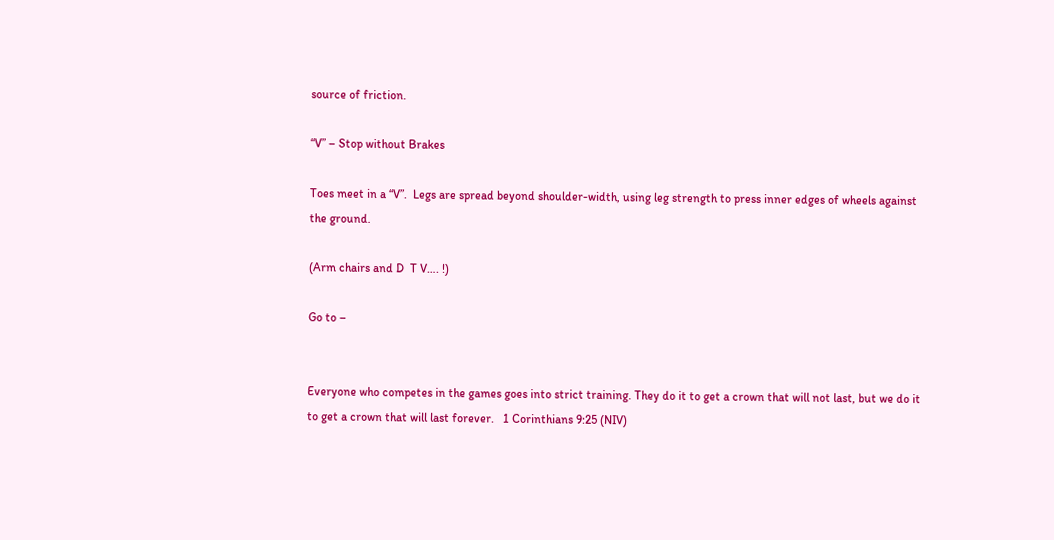source of friction.

“V” – Stop without Brakes

Toes meet in a “V”.  Legs are spread beyond shoulder-width, using leg strength to press inner edges of wheels against the ground.

(Arm chairs and D  T V…. !)

Go to –


Everyone who competes in the games goes into strict training. They do it to get a crown that will not last, but we do it to get a crown that will last forever.   1 Corinthians 9:25 (NIV)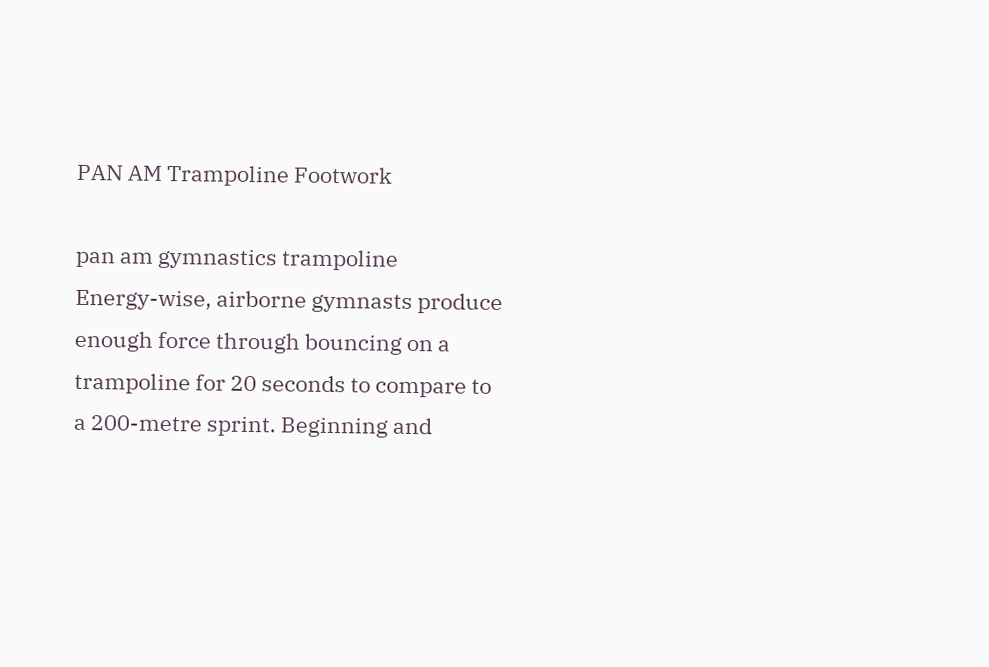PAN AM Trampoline Footwork

pan am gymnastics trampoline          Energy-wise, airborne gymnasts produce enough force through bouncing on a trampoline for 20 seconds to compare to a 200-metre sprint. Beginning and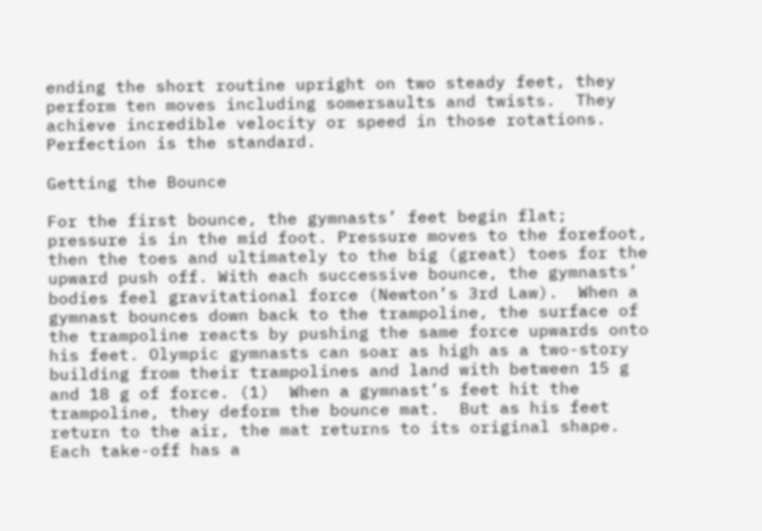ending the short routine upright on two steady feet, they perform ten moves including somersaults and twists.  They achieve incredible velocity or speed in those rotations. Perfection is the standard.

Getting the Bounce

For the first bounce, the gymnasts’ feet begin flat; pressure is in the mid foot. Pressure moves to the forefoot, then the toes and ultimately to the big (great) toes for the upward push off. With each successive bounce, the gymnasts’ bodies feel gravitational force (Newton’s 3rd Law).  When a gymnast bounces down back to the trampoline, the surface of the trampoline reacts by pushing the same force upwards onto his feet. Olympic gymnasts can soar as high as a two-story building from their trampolines and land with between 15 g and 18 g of force. (1)  When a gymnast’s feet hit the trampoline, they deform the bounce mat.  But as his feet return to the air, the mat returns to its original shape.  Each take-off has a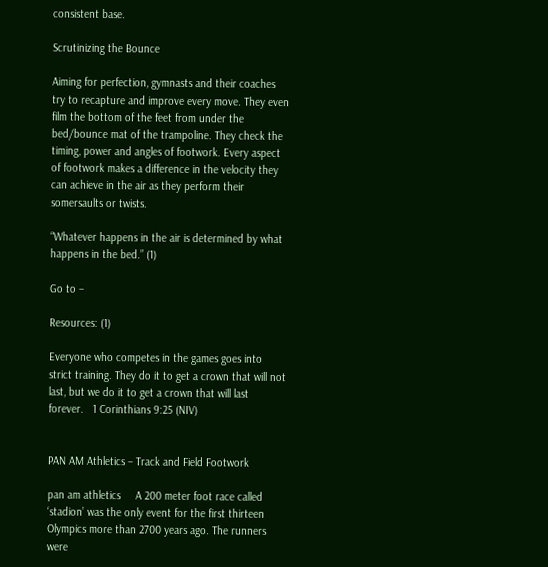consistent base.

Scrutinizing the Bounce

Aiming for perfection, gymnasts and their coaches try to recapture and improve every move. They even film the bottom of the feet from under the bed/bounce mat of the trampoline. They check the timing, power and angles of footwork. Every aspect of footwork makes a difference in the velocity they can achieve in the air as they perform their somersaults or twists.

“Whatever happens in the air is determined by what happens in the bed.” (1)

Go to –

Resources: (1)

Everyone who competes in the games goes into strict training. They do it to get a crown that will not last, but we do it to get a crown that will last forever.   1 Corinthians 9:25 (NIV)


PAN AM Athletics – Track and Field Footwork

pan am athletics     A 200 meter foot race called ‘stadion’ was the only event for the first thirteen Olympics more than 2700 years ago. The runners were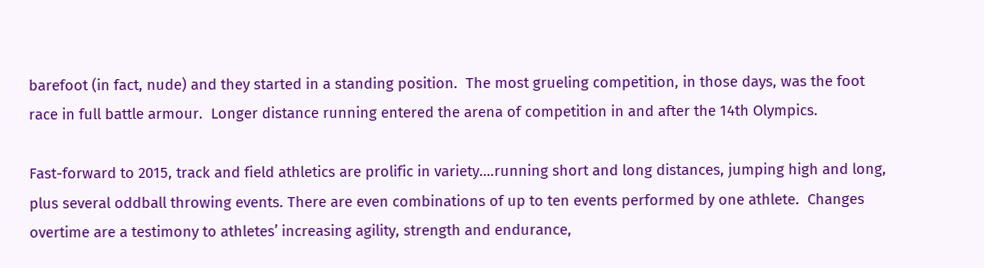barefoot (in fact, nude) and they started in a standing position.  The most grueling competition, in those days, was the foot race in full battle armour.  Longer distance running entered the arena of competition in and after the 14th Olympics.

Fast-forward to 2015, track and field athletics are prolific in variety….running short and long distances, jumping high and long, plus several oddball throwing events. There are even combinations of up to ten events performed by one athlete.  Changes overtime are a testimony to athletes’ increasing agility, strength and endurance,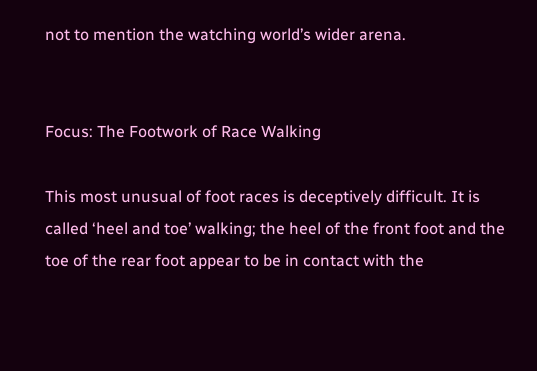not to mention the watching world’s wider arena.


Focus: The Footwork of Race Walking

This most unusual of foot races is deceptively difficult. It is called ‘heel and toe’ walking; the heel of the front foot and the toe of the rear foot appear to be in contact with the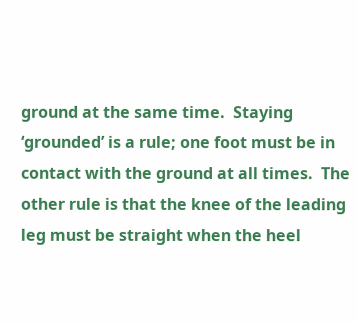ground at the same time.  Staying ‘grounded’ is a rule; one foot must be in contact with the ground at all times.  The other rule is that the knee of the leading leg must be straight when the heel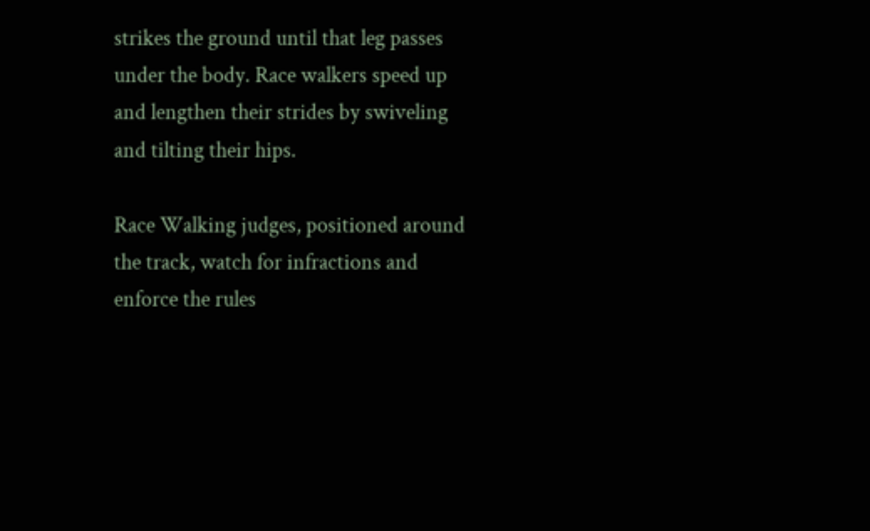strikes the ground until that leg passes under the body. Race walkers speed up and lengthen their strides by swiveling and tilting their hips.

Race Walking judges, positioned around the track, watch for infractions and enforce the rules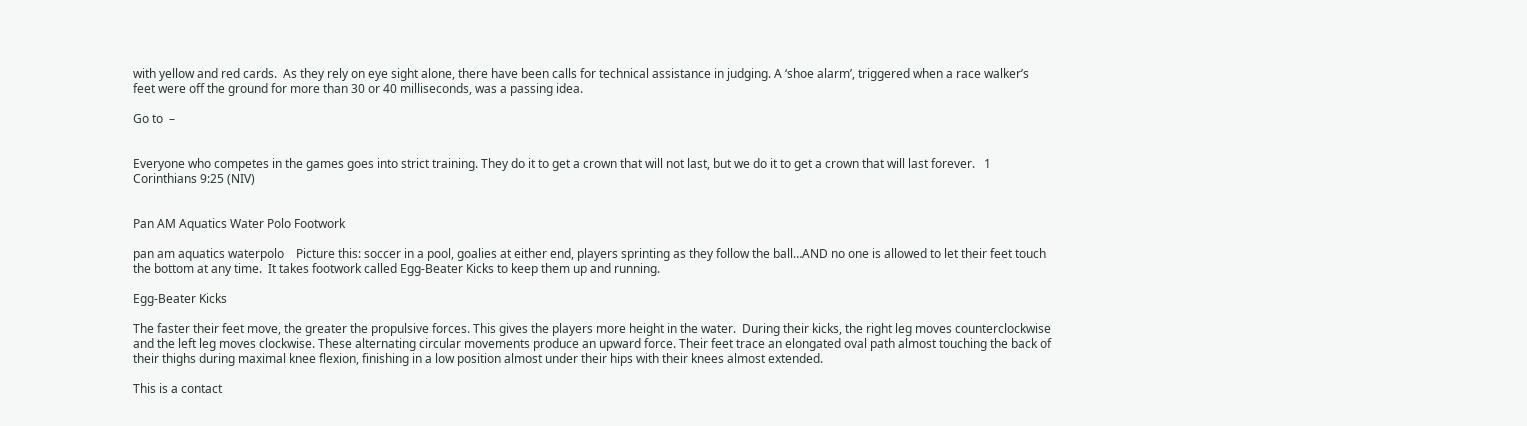with yellow and red cards.  As they rely on eye sight alone, there have been calls for technical assistance in judging. A ‘shoe alarm’, triggered when a race walker’s feet were off the ground for more than 30 or 40 milliseconds, was a passing idea.

Go to  –


Everyone who competes in the games goes into strict training. They do it to get a crown that will not last, but we do it to get a crown that will last forever.   1 Corinthians 9:25 (NIV)


Pan AM Aquatics Water Polo Footwork

pan am aquatics waterpolo    Picture this: soccer in a pool, goalies at either end, players sprinting as they follow the ball…AND no one is allowed to let their feet touch the bottom at any time.  It takes footwork called Egg-Beater Kicks to keep them up and running.

Egg-Beater Kicks

The faster their feet move, the greater the propulsive forces. This gives the players more height in the water.  During their kicks, the right leg moves counterclockwise and the left leg moves clockwise. These alternating circular movements produce an upward force. Their feet trace an elongated oval path almost touching the back of their thighs during maximal knee flexion, finishing in a low position almost under their hips with their knees almost extended.

This is a contact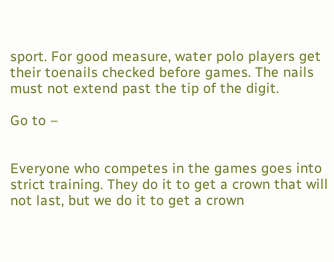sport. For good measure, water polo players get their toenails checked before games. The nails must not extend past the tip of the digit.

Go to –


Everyone who competes in the games goes into strict training. They do it to get a crown that will not last, but we do it to get a crown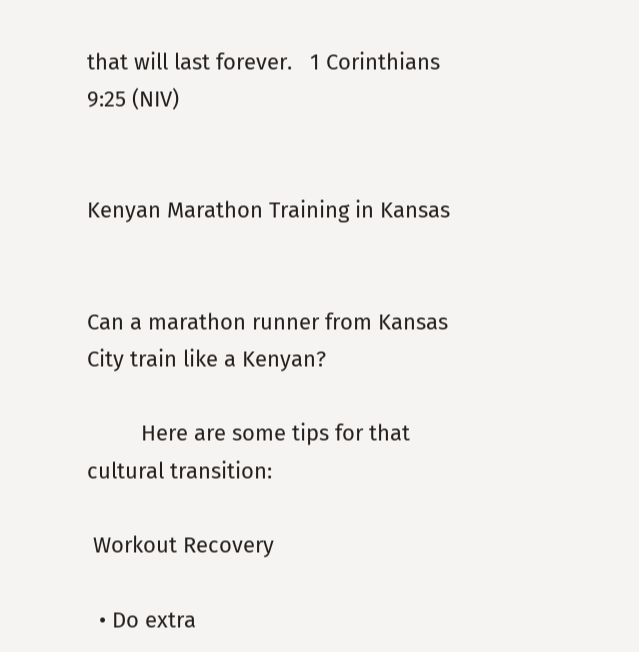that will last forever.   1 Corinthians 9:25 (NIV)


Kenyan Marathon Training in Kansas


Can a marathon runner from Kansas City train like a Kenyan?

         Here are some tips for that cultural transition:

 Workout Recovery

  • Do extra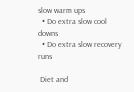slow warm ups
  • Do extra slow cool downs
  • Do extra slow recovery runs

 Diet and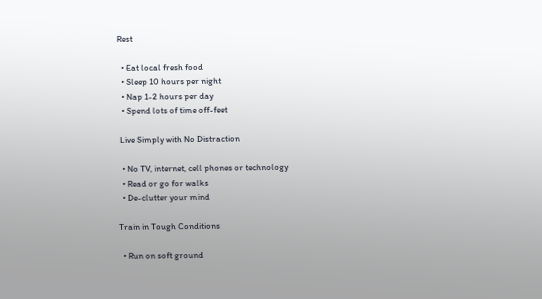Rest

  • Eat local fresh food
  • Sleep 10 hours per night
  • Nap 1-2 hours per day
  • Spend lots of time off-feet

 Live Simply with No Distraction

  • No TV, internet, cell phones or technology
  • Read or go for walks
  • De-clutter your mind

Train in Tough Conditions

  • Run on soft ground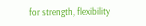for strength, flexibility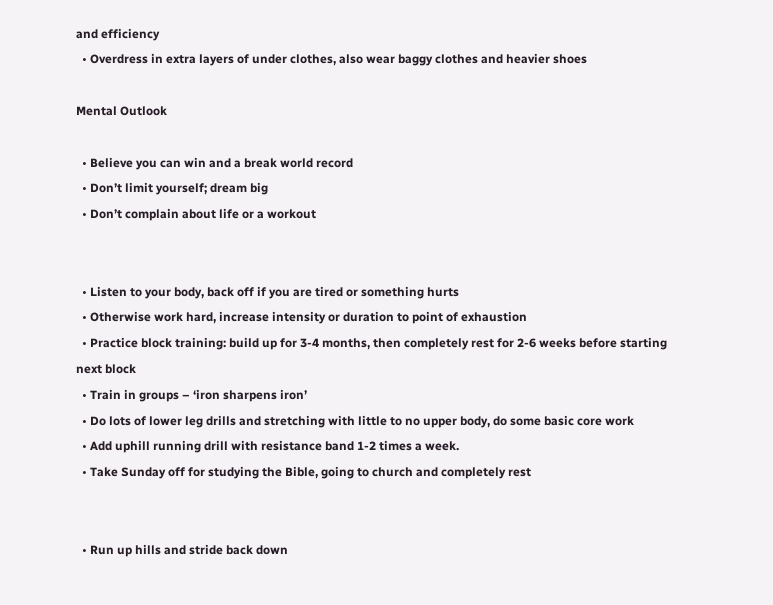and efficiency
  • Overdress in extra layers of under clothes, also wear baggy clothes and heavier shoes

Mental Outlook

  • Believe you can win and a break world record
  • Don’t limit yourself; dream big
  • Don’t complain about life or a workout


  • Listen to your body, back off if you are tired or something hurts
  • Otherwise work hard, increase intensity or duration to point of exhaustion
  • Practice block training: build up for 3-4 months, then completely rest for 2-6 weeks before starting next block
  • Train in groups – ‘iron sharpens iron’
  • Do lots of lower leg drills and stretching with little to no upper body, do some basic core work
  • Add uphill running drill with resistance band 1-2 times a week.
  • Take Sunday off for studying the Bible, going to church and completely rest


  • Run up hills and stride back down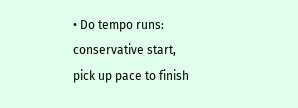• Do tempo runs: conservative start, pick up pace to finish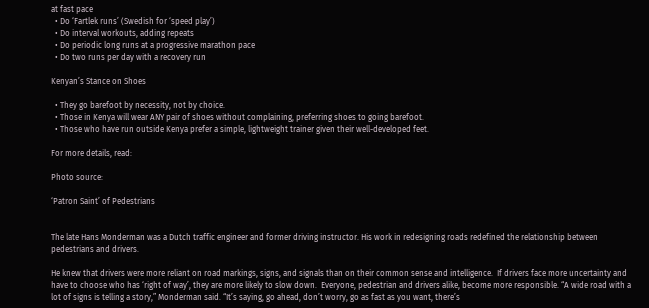at fast pace
  • Do ‘Fartlek runs’ (Swedish for ‘speed play’)
  • Do interval workouts, adding repeats
  • Do periodic long runs at a progressive marathon pace
  • Do two runs per day with a recovery run

Kenyan’s Stance on Shoes

  • They go barefoot by necessity, not by choice.
  • Those in Kenya will wear ANY pair of shoes without complaining, preferring shoes to going barefoot.
  • Those who have run outside Kenya prefer a simple, lightweight trainer given their well-developed feet.

For more details, read:

Photo source:

‘Patron Saint’ of Pedestrians


The late Hans Monderman was a Dutch traffic engineer and former driving instructor. His work in redesigning roads redefined the relationship between pedestrians and drivers.

He knew that drivers were more reliant on road markings, signs, and signals than on their common sense and intelligence.  If drivers face more uncertainty and have to choose who has ‘right of way’, they are more likely to slow down.  Everyone, pedestrian and drivers alike, become more responsible. “A wide road with a lot of signs is telling a story,” Monderman said. “It’s saying, go ahead, don’t worry, go as fast as you want, there’s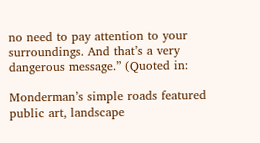no need to pay attention to your surroundings. And that’s a very dangerous message.” (Quoted in:

Monderman’s simple roads featured public art, landscape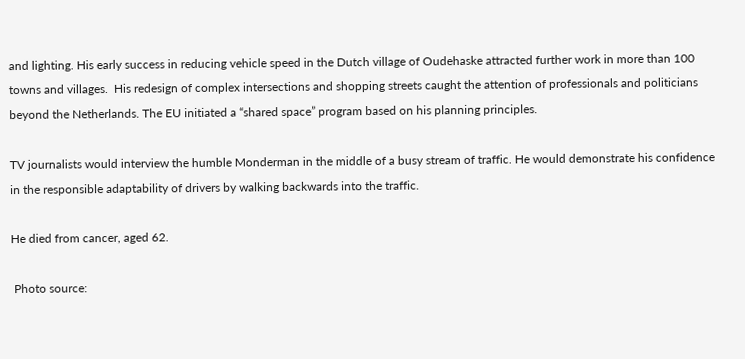and lighting. His early success in reducing vehicle speed in the Dutch village of Oudehaske attracted further work in more than 100 towns and villages.  His redesign of complex intersections and shopping streets caught the attention of professionals and politicians beyond the Netherlands. The EU initiated a “shared space” program based on his planning principles.

TV journalists would interview the humble Monderman in the middle of a busy stream of traffic. He would demonstrate his confidence in the responsible adaptability of drivers by walking backwards into the traffic.

He died from cancer, aged 62.

 Photo source: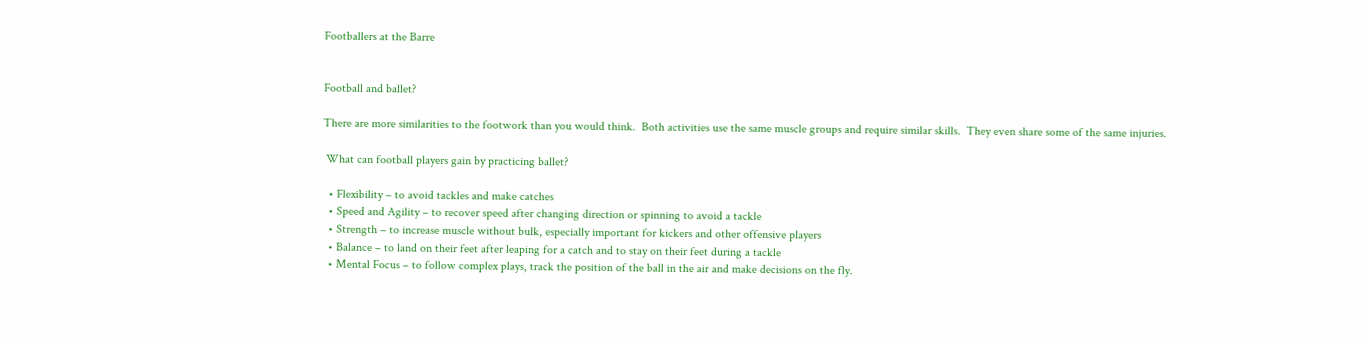Footballers at the Barre


Football and ballet?

There are more similarities to the footwork than you would think.  Both activities use the same muscle groups and require similar skills.  They even share some of the same injuries.

 What can football players gain by practicing ballet?

  • Flexibility – to avoid tackles and make catches
  • Speed and Agility – to recover speed after changing direction or spinning to avoid a tackle
  • Strength – to increase muscle without bulk, especially important for kickers and other offensive players
  • Balance – to land on their feet after leaping for a catch and to stay on their feet during a tackle
  • Mental Focus – to follow complex plays, track the position of the ball in the air and make decisions on the fly.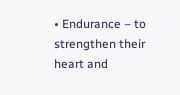• Endurance – to strengthen their heart and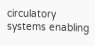circulatory systems enabling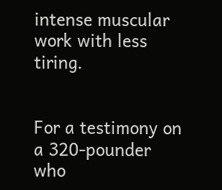intense muscular work with less tiring.


For a testimony on a 320-pounder who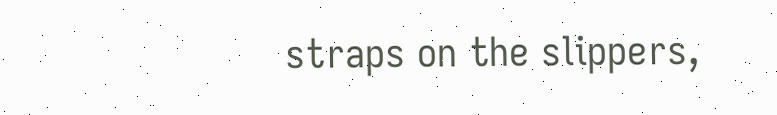straps on the slippers,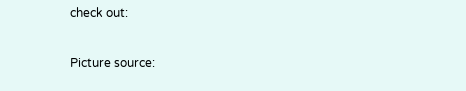check out:


Picture source: